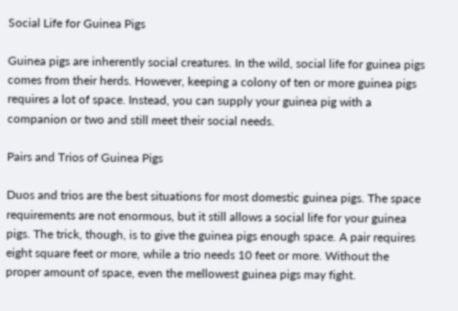Social Life for Guinea Pigs

Guinea pigs are inherently social creatures. In the wild, social life for guinea pigs comes from their herds. However, keeping a colony of ten or more guinea pigs requires a lot of space. Instead, you can supply your guinea pig with a companion or two and still meet their social needs.

Pairs and Trios of Guinea Pigs

Duos and trios are the best situations for most domestic guinea pigs. The space requirements are not enormous, but it still allows a social life for your guinea pigs. The trick, though, is to give the guinea pigs enough space. A pair requires eight square feet or more, while a trio needs 10 feet or more. Without the proper amount of space, even the mellowest guinea pigs may fight.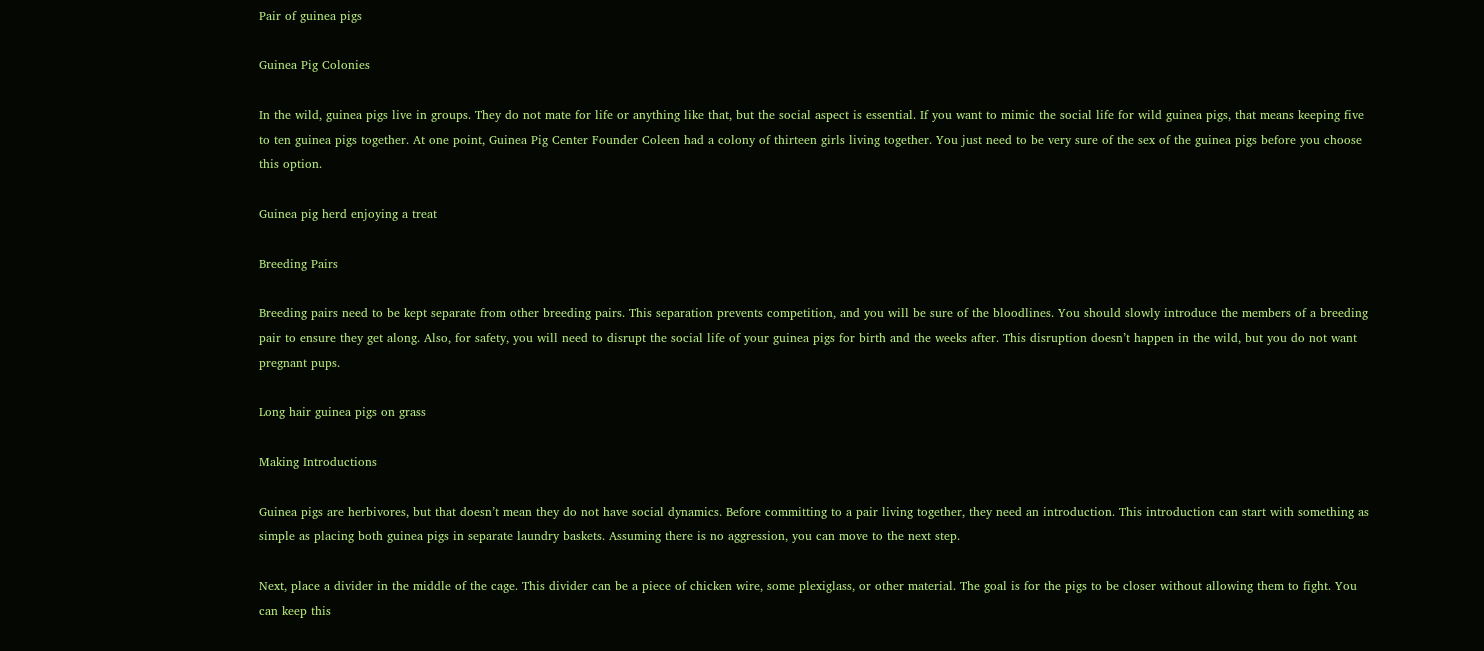Pair of guinea pigs

Guinea Pig Colonies

In the wild, guinea pigs live in groups. They do not mate for life or anything like that, but the social aspect is essential. If you want to mimic the social life for wild guinea pigs, that means keeping five to ten guinea pigs together. At one point, Guinea Pig Center Founder Coleen had a colony of thirteen girls living together. You just need to be very sure of the sex of the guinea pigs before you choose this option.

Guinea pig herd enjoying a treat

Breeding Pairs

Breeding pairs need to be kept separate from other breeding pairs. This separation prevents competition, and you will be sure of the bloodlines. You should slowly introduce the members of a breeding pair to ensure they get along. Also, for safety, you will need to disrupt the social life of your guinea pigs for birth and the weeks after. This disruption doesn’t happen in the wild, but you do not want pregnant pups.

Long hair guinea pigs on grass

Making Introductions

Guinea pigs are herbivores, but that doesn’t mean they do not have social dynamics. Before committing to a pair living together, they need an introduction. This introduction can start with something as simple as placing both guinea pigs in separate laundry baskets. Assuming there is no aggression, you can move to the next step.

Next, place a divider in the middle of the cage. This divider can be a piece of chicken wire, some plexiglass, or other material. The goal is for the pigs to be closer without allowing them to fight. You can keep this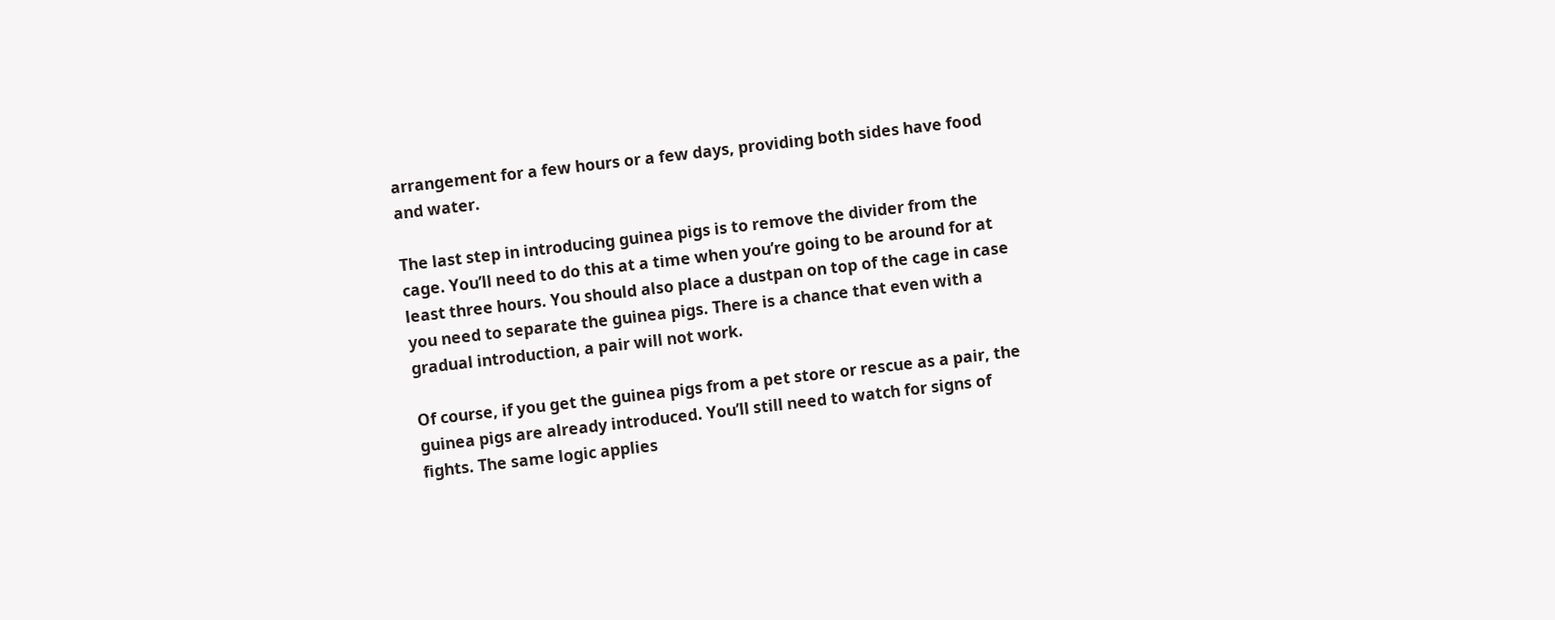arrangement for a few hours or a few days, providing both sides have food and water.

The last step in introducing guinea pigs is to remove the divider from the cage. You’ll need to do this at a time when you’re going to be around for at least three hours. You should also place a dustpan on top of the cage in case you need to separate the guinea pigs. There is a chance that even with a gradual introduction, a pair will not work.

Of course, if you get the guinea pigs from a pet store or rescue as a pair, the guinea pigs are already introduced. You’ll still need to watch for signs of fights. The same logic applies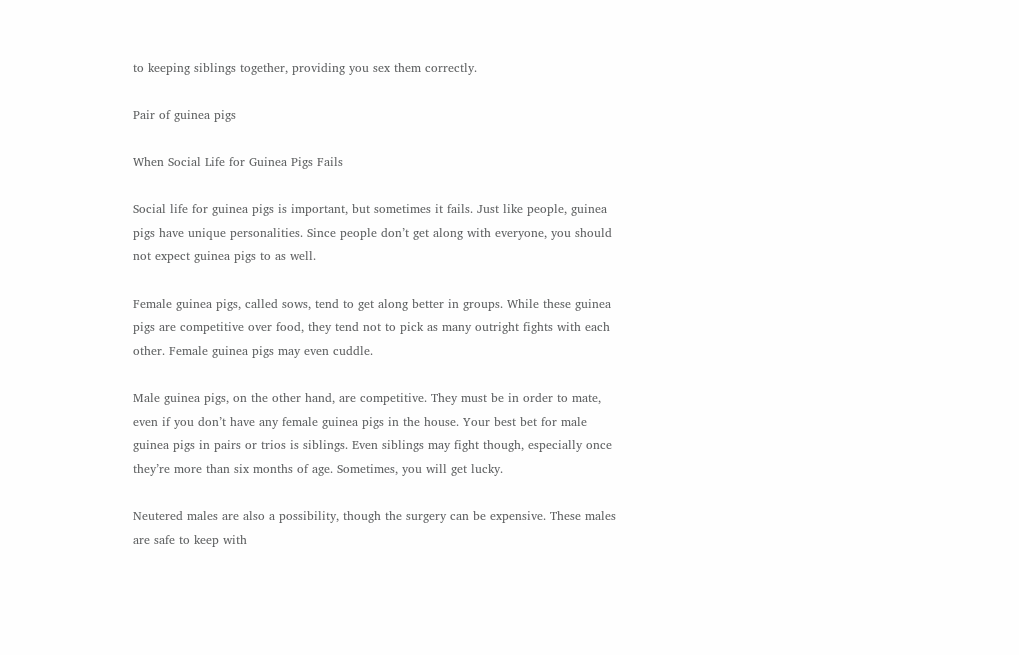to keeping siblings together, providing you sex them correctly.

Pair of guinea pigs

When Social Life for Guinea Pigs Fails

Social life for guinea pigs is important, but sometimes it fails. Just like people, guinea pigs have unique personalities. Since people don’t get along with everyone, you should not expect guinea pigs to as well.

Female guinea pigs, called sows, tend to get along better in groups. While these guinea pigs are competitive over food, they tend not to pick as many outright fights with each other. Female guinea pigs may even cuddle.

Male guinea pigs, on the other hand, are competitive. They must be in order to mate, even if you don’t have any female guinea pigs in the house. Your best bet for male guinea pigs in pairs or trios is siblings. Even siblings may fight though, especially once they’re more than six months of age. Sometimes, you will get lucky.

Neutered males are also a possibility, though the surgery can be expensive. These males are safe to keep with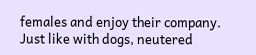females and enjoy their company. Just like with dogs, neutered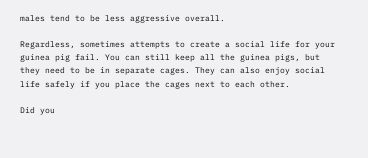males tend to be less aggressive overall.

Regardless, sometimes attempts to create a social life for your guinea pig fail. You can still keep all the guinea pigs, but they need to be in separate cages. They can also enjoy social life safely if you place the cages next to each other.

Did you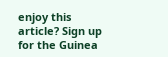enjoy this article? Sign up for the Guinea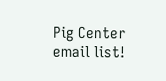Pig Center email list!